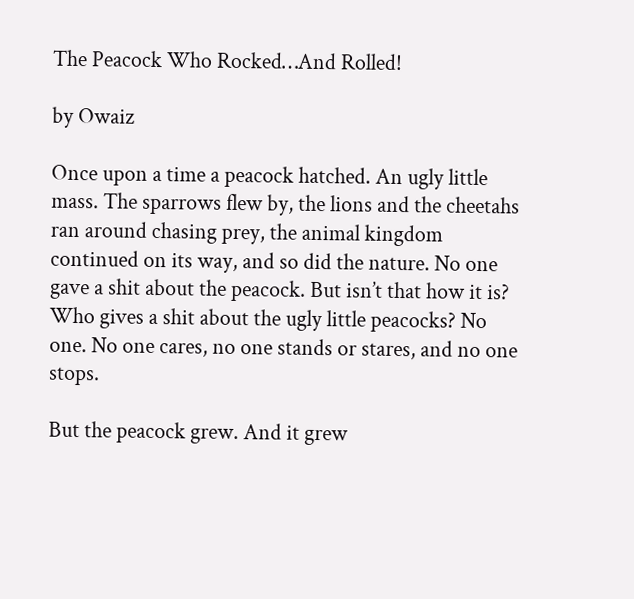The Peacock Who Rocked…And Rolled!

by Owaiz

Once upon a time a peacock hatched. An ugly little mass. The sparrows flew by, the lions and the cheetahs ran around chasing prey, the animal kingdom continued on its way, and so did the nature. No one gave a shit about the peacock. But isn’t that how it is? Who gives a shit about the ugly little peacocks? No one. No one cares, no one stands or stares, and no one stops.

But the peacock grew. And it grew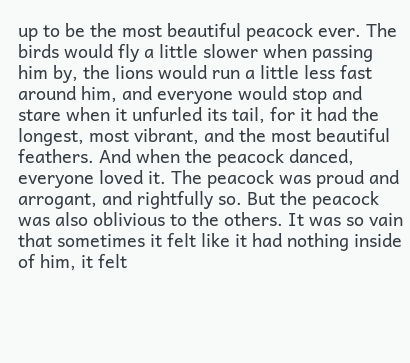up to be the most beautiful peacock ever. The birds would fly a little slower when passing him by, the lions would run a little less fast around him, and everyone would stop and stare when it unfurled its tail, for it had the longest, most vibrant, and the most beautiful feathers. And when the peacock danced, everyone loved it. The peacock was proud and arrogant, and rightfully so. But the peacock was also oblivious to the others. It was so vain that sometimes it felt like it had nothing inside of him, it felt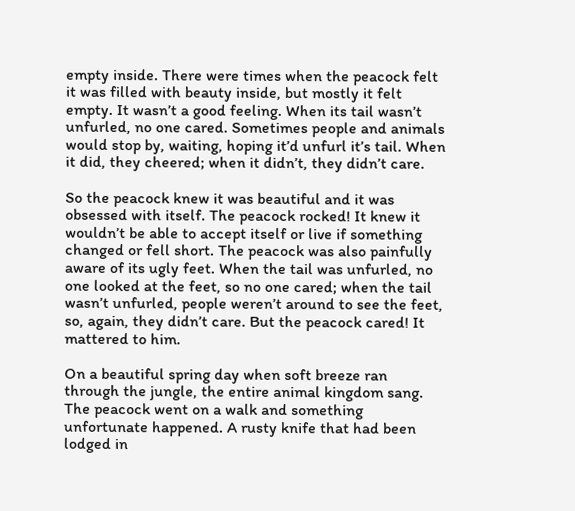empty inside. There were times when the peacock felt it was filled with beauty inside, but mostly it felt empty. It wasn’t a good feeling. When its tail wasn’t unfurled, no one cared. Sometimes people and animals would stop by, waiting, hoping it’d unfurl it’s tail. When it did, they cheered; when it didn’t, they didn’t care.

So the peacock knew it was beautiful and it was obsessed with itself. The peacock rocked! It knew it wouldn’t be able to accept itself or live if something changed or fell short. The peacock was also painfully aware of its ugly feet. When the tail was unfurled, no one looked at the feet, so no one cared; when the tail wasn’t unfurled, people weren’t around to see the feet, so, again, they didn’t care. But the peacock cared! It mattered to him.

On a beautiful spring day when soft breeze ran through the jungle, the entire animal kingdom sang. The peacock went on a walk and something unfortunate happened. A rusty knife that had been lodged in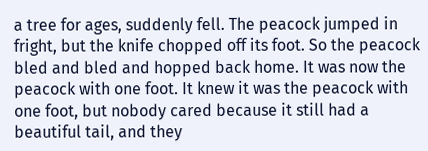a tree for ages, suddenly fell. The peacock jumped in fright, but the knife chopped off its foot. So the peacock bled and bled and hopped back home. It was now the peacock with one foot. It knew it was the peacock with one foot, but nobody cared because it still had a beautiful tail, and they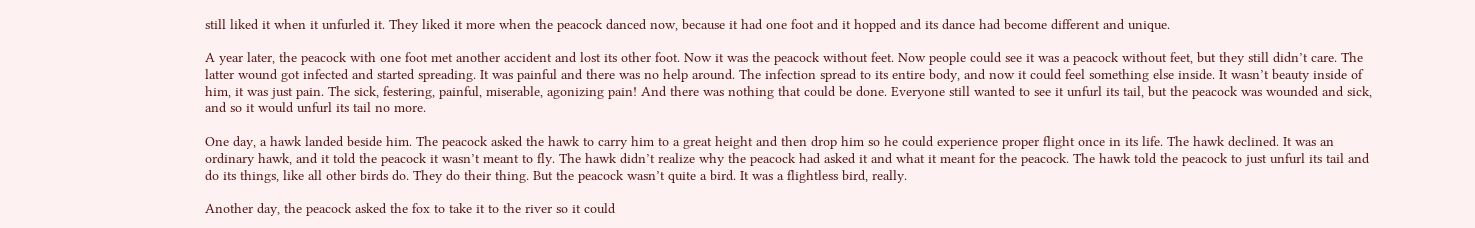still liked it when it unfurled it. They liked it more when the peacock danced now, because it had one foot and it hopped and its dance had become different and unique.

A year later, the peacock with one foot met another accident and lost its other foot. Now it was the peacock without feet. Now people could see it was a peacock without feet, but they still didn’t care. The latter wound got infected and started spreading. It was painful and there was no help around. The infection spread to its entire body, and now it could feel something else inside. It wasn’t beauty inside of him, it was just pain. The sick, festering, painful, miserable, agonizing pain! And there was nothing that could be done. Everyone still wanted to see it unfurl its tail, but the peacock was wounded and sick, and so it would unfurl its tail no more.

One day, a hawk landed beside him. The peacock asked the hawk to carry him to a great height and then drop him so he could experience proper flight once in its life. The hawk declined. It was an ordinary hawk, and it told the peacock it wasn’t meant to fly. The hawk didn’t realize why the peacock had asked it and what it meant for the peacock. The hawk told the peacock to just unfurl its tail and do its things, like all other birds do. They do their thing. But the peacock wasn’t quite a bird. It was a flightless bird, really.

Another day, the peacock asked the fox to take it to the river so it could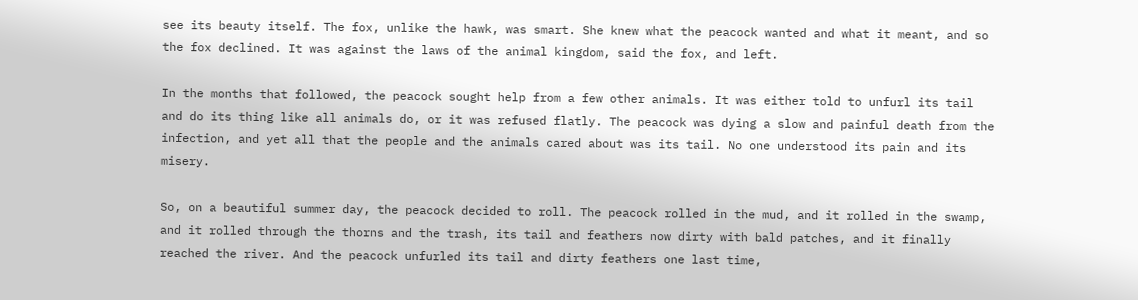see its beauty itself. The fox, unlike the hawk, was smart. She knew what the peacock wanted and what it meant, and so the fox declined. It was against the laws of the animal kingdom, said the fox, and left.

In the months that followed, the peacock sought help from a few other animals. It was either told to unfurl its tail and do its thing like all animals do, or it was refused flatly. The peacock was dying a slow and painful death from the infection, and yet all that the people and the animals cared about was its tail. No one understood its pain and its misery.

So, on a beautiful summer day, the peacock decided to roll. The peacock rolled in the mud, and it rolled in the swamp, and it rolled through the thorns and the trash, its tail and feathers now dirty with bald patches, and it finally reached the river. And the peacock unfurled its tail and dirty feathers one last time,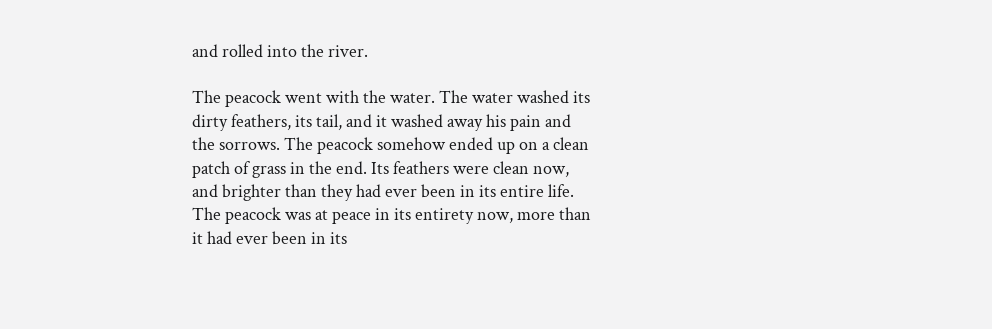and rolled into the river.

The peacock went with the water. The water washed its dirty feathers, its tail, and it washed away his pain and the sorrows. The peacock somehow ended up on a clean patch of grass in the end. Its feathers were clean now, and brighter than they had ever been in its entire life. The peacock was at peace in its entirety now, more than it had ever been in its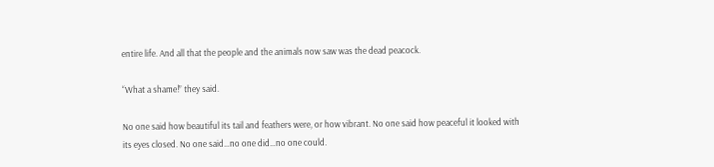entire life. And all that the people and the animals now saw was the dead peacock.

“What a shame!” they said.

No one said how beautiful its tail and feathers were, or how vibrant. No one said how peaceful it looked with its eyes closed. No one said…no one did…no one could.